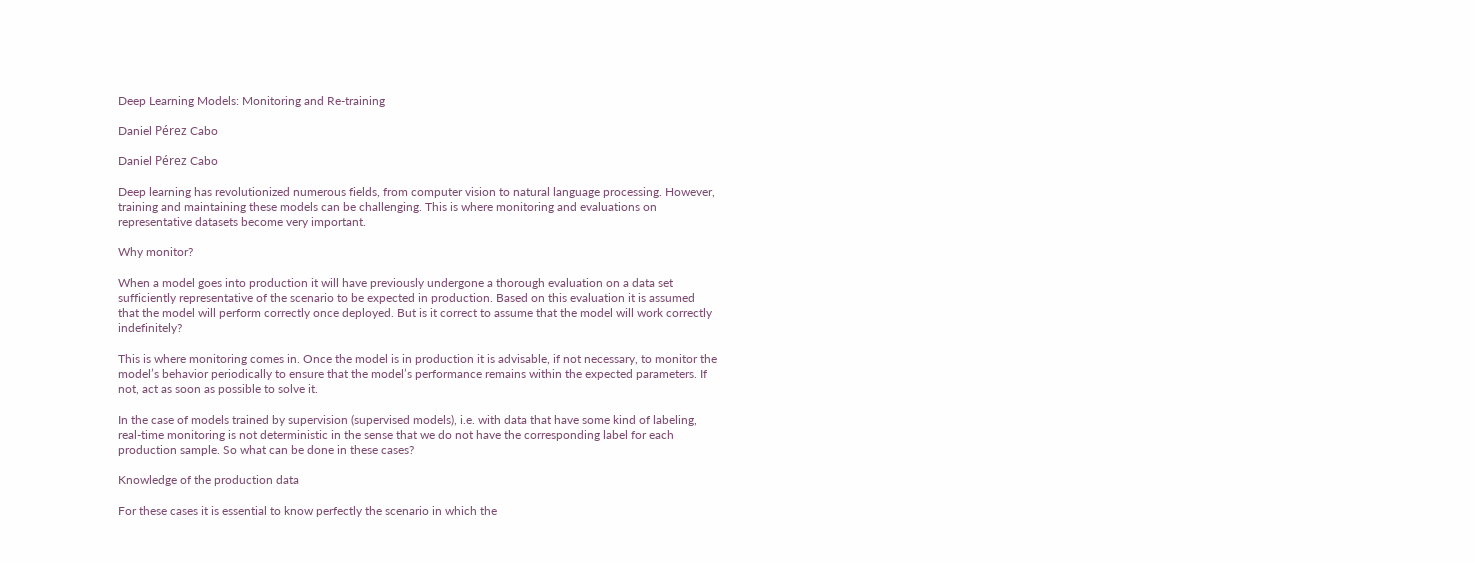Deep Learning Models: Monitoring and Re-training

Daniel Pérez Cabo

Daniel Pérez Cabo

Deep learning has revolutionized numerous fields, from computer vision to natural language processing. However, training and maintaining these models can be challenging. This is where monitoring and evaluations on representative datasets become very important.

Why monitor?

When a model goes into production it will have previously undergone a thorough evaluation on a data set sufficiently representative of the scenario to be expected in production. Based on this evaluation it is assumed that the model will perform correctly once deployed. But is it correct to assume that the model will work correctly indefinitely?

This is where monitoring comes in. Once the model is in production it is advisable, if not necessary, to monitor the model’s behavior periodically to ensure that the model’s performance remains within the expected parameters. If not, act as soon as possible to solve it.

In the case of models trained by supervision (supervised models), i.e. with data that have some kind of labeling, real-time monitoring is not deterministic in the sense that we do not have the corresponding label for each production sample. So what can be done in these cases?

Knowledge of the production data

For these cases it is essential to know perfectly the scenario in which the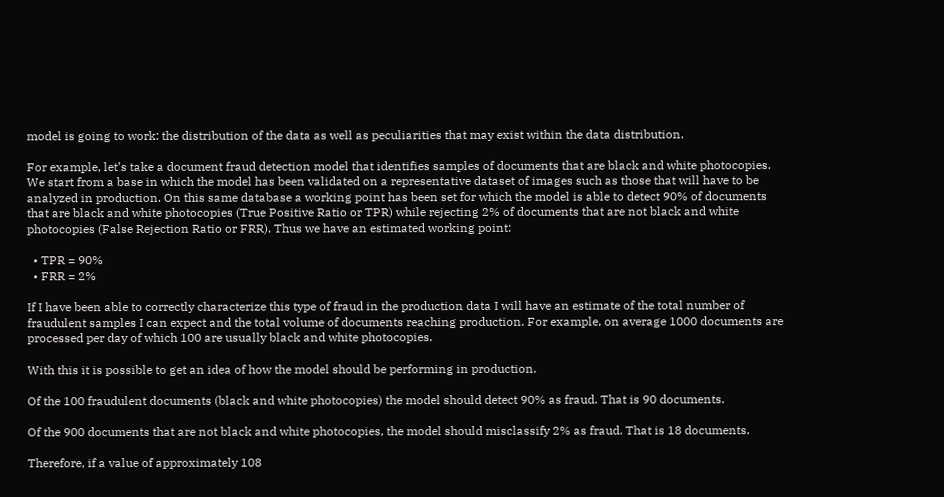model is going to work: the distribution of the data as well as peculiarities that may exist within the data distribution.

For example, let’s take a document fraud detection model that identifies samples of documents that are black and white photocopies. We start from a base in which the model has been validated on a representative dataset of images such as those that will have to be analyzed in production. On this same database a working point has been set for which the model is able to detect 90% of documents that are black and white photocopies (True Positive Ratio or TPR) while rejecting 2% of documents that are not black and white photocopies (False Rejection Ratio or FRR). Thus we have an estimated working point:

  • TPR = 90%
  • FRR = 2%

If I have been able to correctly characterize this type of fraud in the production data I will have an estimate of the total number of fraudulent samples I can expect and the total volume of documents reaching production. For example, on average 1000 documents are processed per day of which 100 are usually black and white photocopies.

With this it is possible to get an idea of how the model should be performing in production.

Of the 100 fraudulent documents (black and white photocopies) the model should detect 90% as fraud. That is 90 documents.

Of the 900 documents that are not black and white photocopies, the model should misclassify 2% as fraud. That is 18 documents.

Therefore, if a value of approximately 108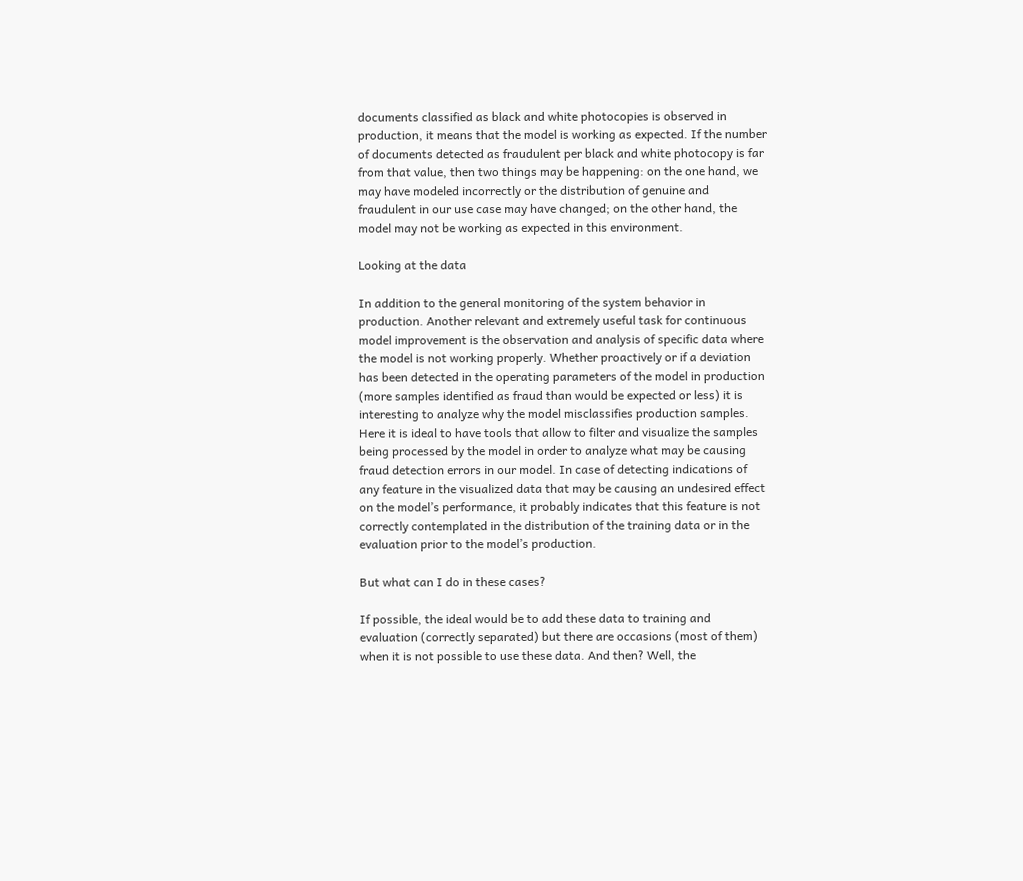documents classified as black and white photocopies is observed in production, it means that the model is working as expected. If the number of documents detected as fraudulent per black and white photocopy is far from that value, then two things may be happening: on the one hand, we may have modeled incorrectly or the distribution of genuine and fraudulent in our use case may have changed; on the other hand, the model may not be working as expected in this environment.

Looking at the data

In addition to the general monitoring of the system behavior in production. Another relevant and extremely useful task for continuous model improvement is the observation and analysis of specific data where the model is not working properly. Whether proactively or if a deviation has been detected in the operating parameters of the model in production (more samples identified as fraud than would be expected or less) it is interesting to analyze why the model misclassifies production samples. Here it is ideal to have tools that allow to filter and visualize the samples being processed by the model in order to analyze what may be causing fraud detection errors in our model. In case of detecting indications of any feature in the visualized data that may be causing an undesired effect on the model’s performance, it probably indicates that this feature is not correctly contemplated in the distribution of the training data or in the evaluation prior to the model’s production.

But what can I do in these cases?

If possible, the ideal would be to add these data to training and evaluation (correctly separated) but there are occasions (most of them) when it is not possible to use these data. And then? Well, the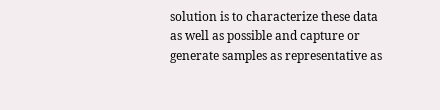solution is to characterize these data as well as possible and capture or generate samples as representative as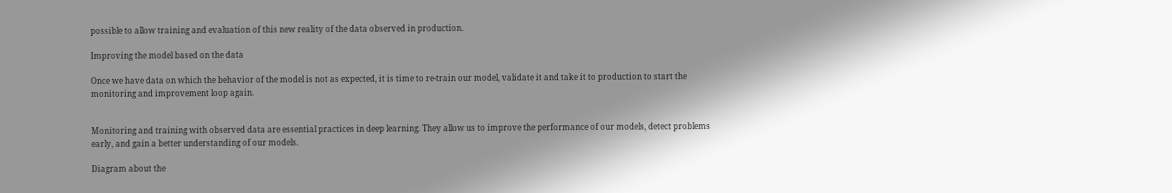possible to allow training and evaluation of this new reality of the data observed in production.

Improving the model based on the data

Once we have data on which the behavior of the model is not as expected, it is time to re-train our model, validate it and take it to production to start the monitoring and improvement loop again.


Monitoring and training with observed data are essential practices in deep learning. They allow us to improve the performance of our models, detect problems early, and gain a better understanding of our models.

Diagram about the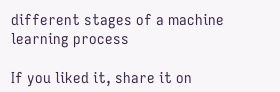different stages of a machine learning process

If you liked it, share it on